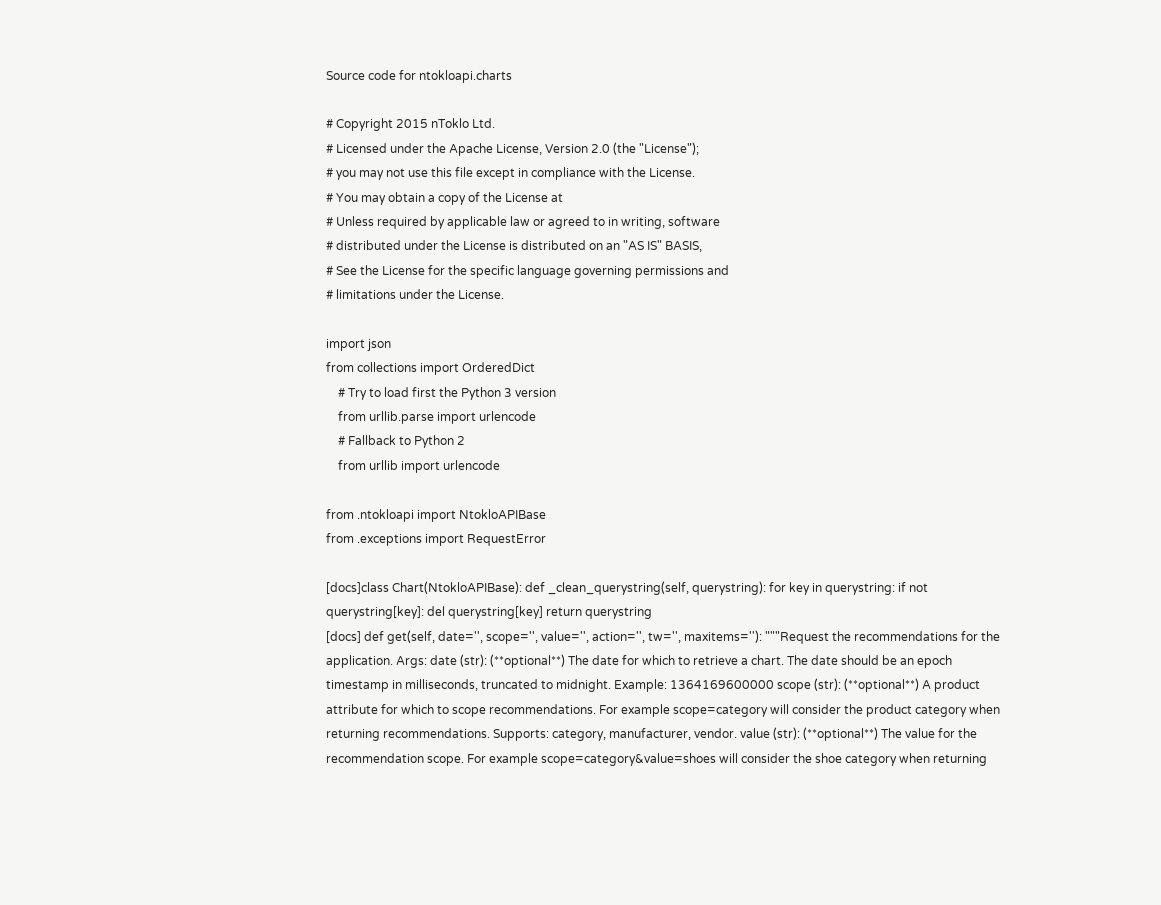Source code for ntokloapi.charts

# Copyright 2015 nToklo Ltd.
# Licensed under the Apache License, Version 2.0 (the "License");
# you may not use this file except in compliance with the License.
# You may obtain a copy of the License at
# Unless required by applicable law or agreed to in writing, software
# distributed under the License is distributed on an "AS IS" BASIS,
# See the License for the specific language governing permissions and
# limitations under the License.

import json
from collections import OrderedDict
    # Try to load first the Python 3 version
    from urllib.parse import urlencode
    # Fallback to Python 2
    from urllib import urlencode

from .ntokloapi import NtokloAPIBase
from .exceptions import RequestError

[docs]class Chart(NtokloAPIBase): def _clean_querystring(self, querystring): for key in querystring: if not querystring[key]: del querystring[key] return querystring
[docs] def get(self, date='', scope='', value='', action='', tw='', maxitems=''): """Request the recommendations for the application. Args: date (str): (**optional**) The date for which to retrieve a chart. The date should be an epoch timestamp in milliseconds, truncated to midnight. Example: 1364169600000 scope (str): (**optional**) A product attribute for which to scope recommendations. For example scope=category will consider the product category when returning recommendations. Supports: category, manufacturer, vendor. value (str): (**optional**) The value for the recommendation scope. For example scope=category&value=shoes will consider the shoe category when returning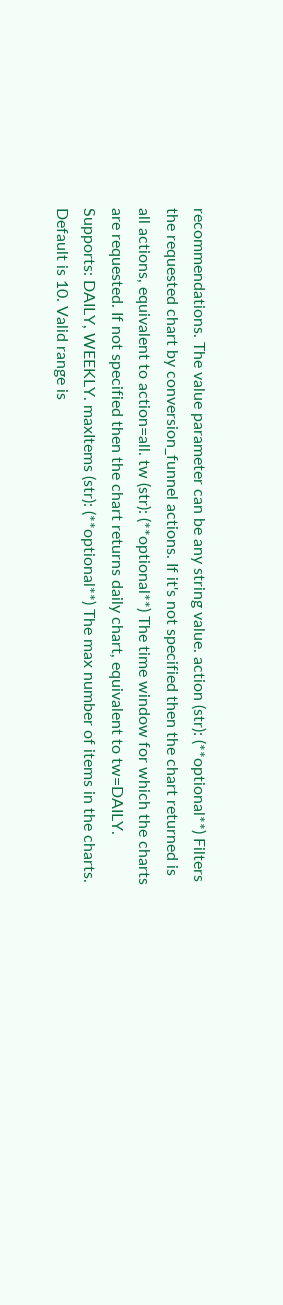recommendations. The value parameter can be any string value. action (str): (**optional**) Filters the requested chart by conversion_funnel actions. If it's not specified then the chart returned is all actions, equivalent to action=all. tw (str): (**optional**) The time window for which the charts are requested. If not specified then the chart returns daily chart, equivalent to tw=DAILY. Supports: DAILY, WEEKLY. maxItems (str): (**optional**) The max number of items in the charts. Default is 10. Valid range is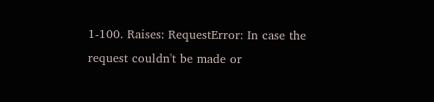1-100. Raises: RequestError: In case the request couldn't be made or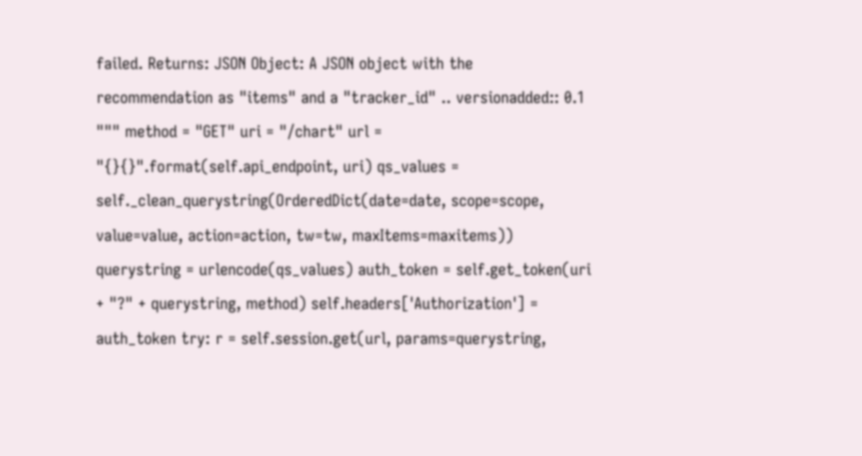failed. Returns: JSON Object: A JSON object with the recommendation as "items" and a "tracker_id" .. versionadded:: 0.1 """ method = "GET" uri = "/chart" url = "{}{}".format(self.api_endpoint, uri) qs_values = self._clean_querystring(OrderedDict(date=date, scope=scope, value=value, action=action, tw=tw, maxItems=maxitems)) querystring = urlencode(qs_values) auth_token = self.get_token(uri + "?" + querystring, method) self.headers['Authorization'] = auth_token try: r = self.session.get(url, params=querystring,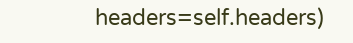headers=self.headers)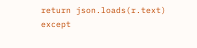return json.loads(r.text) except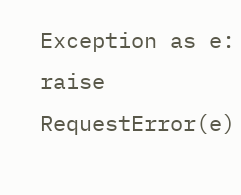Exception as e: raise RequestError(e)